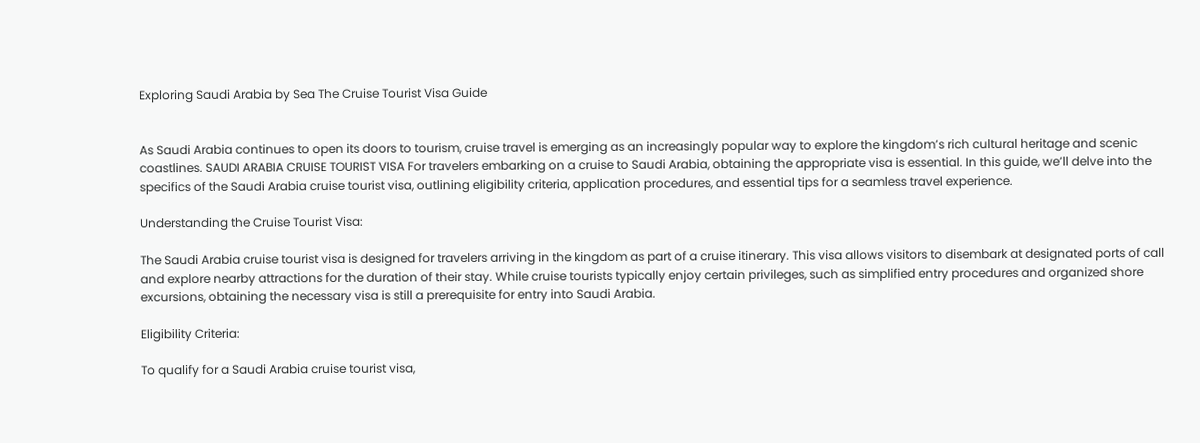Exploring Saudi Arabia by Sea The Cruise Tourist Visa Guide


As Saudi Arabia continues to open its doors to tourism, cruise travel is emerging as an increasingly popular way to explore the kingdom’s rich cultural heritage and scenic coastlines. SAUDI ARABIA CRUISE TOURIST VISA For travelers embarking on a cruise to Saudi Arabia, obtaining the appropriate visa is essential. In this guide, we’ll delve into the specifics of the Saudi Arabia cruise tourist visa, outlining eligibility criteria, application procedures, and essential tips for a seamless travel experience.

Understanding the Cruise Tourist Visa:

The Saudi Arabia cruise tourist visa is designed for travelers arriving in the kingdom as part of a cruise itinerary. This visa allows visitors to disembark at designated ports of call and explore nearby attractions for the duration of their stay. While cruise tourists typically enjoy certain privileges, such as simplified entry procedures and organized shore excursions, obtaining the necessary visa is still a prerequisite for entry into Saudi Arabia.

Eligibility Criteria:

To qualify for a Saudi Arabia cruise tourist visa,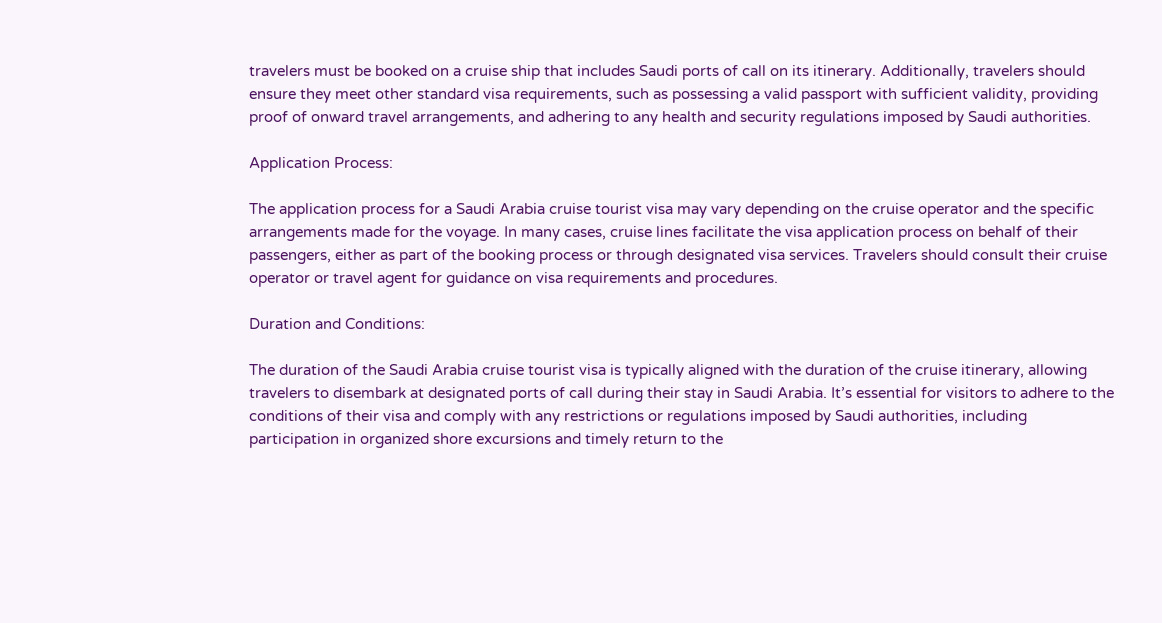travelers must be booked on a cruise ship that includes Saudi ports of call on its itinerary. Additionally, travelers should ensure they meet other standard visa requirements, such as possessing a valid passport with sufficient validity, providing proof of onward travel arrangements, and adhering to any health and security regulations imposed by Saudi authorities.

Application Process:

The application process for a Saudi Arabia cruise tourist visa may vary depending on the cruise operator and the specific arrangements made for the voyage. In many cases, cruise lines facilitate the visa application process on behalf of their passengers, either as part of the booking process or through designated visa services. Travelers should consult their cruise operator or travel agent for guidance on visa requirements and procedures.

Duration and Conditions:

The duration of the Saudi Arabia cruise tourist visa is typically aligned with the duration of the cruise itinerary, allowing travelers to disembark at designated ports of call during their stay in Saudi Arabia. It’s essential for visitors to adhere to the conditions of their visa and comply with any restrictions or regulations imposed by Saudi authorities, including participation in organized shore excursions and timely return to the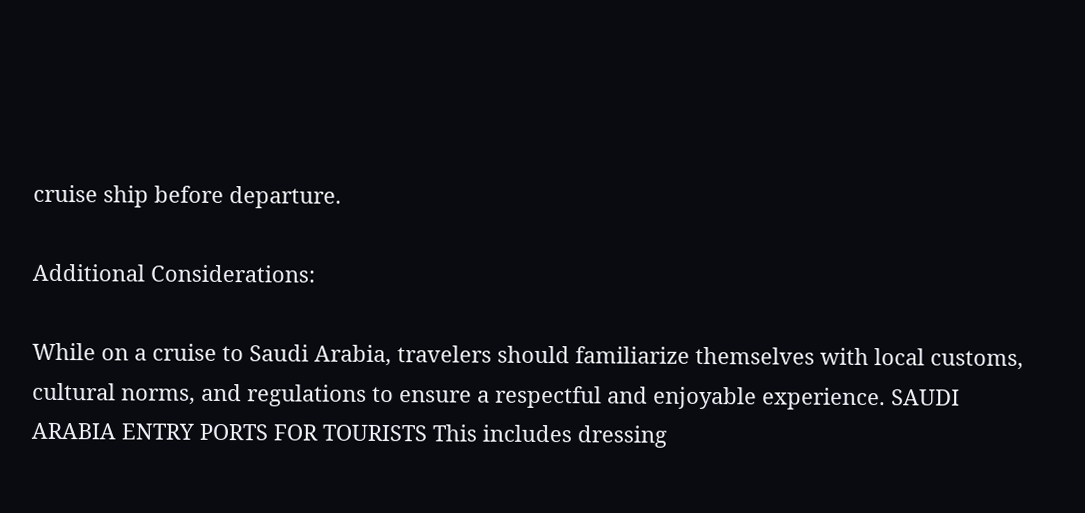cruise ship before departure.

Additional Considerations:

While on a cruise to Saudi Arabia, travelers should familiarize themselves with local customs, cultural norms, and regulations to ensure a respectful and enjoyable experience. SAUDI ARABIA ENTRY PORTS FOR TOURISTS This includes dressing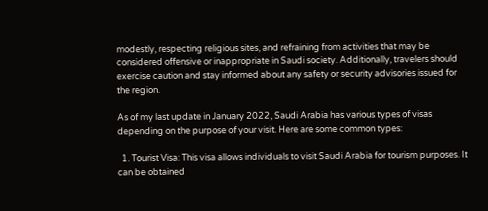modestly, respecting religious sites, and refraining from activities that may be considered offensive or inappropriate in Saudi society. Additionally, travelers should exercise caution and stay informed about any safety or security advisories issued for the region.

As of my last update in January 2022, Saudi Arabia has various types of visas depending on the purpose of your visit. Here are some common types:

  1. Tourist Visa: This visa allows individuals to visit Saudi Arabia for tourism purposes. It can be obtained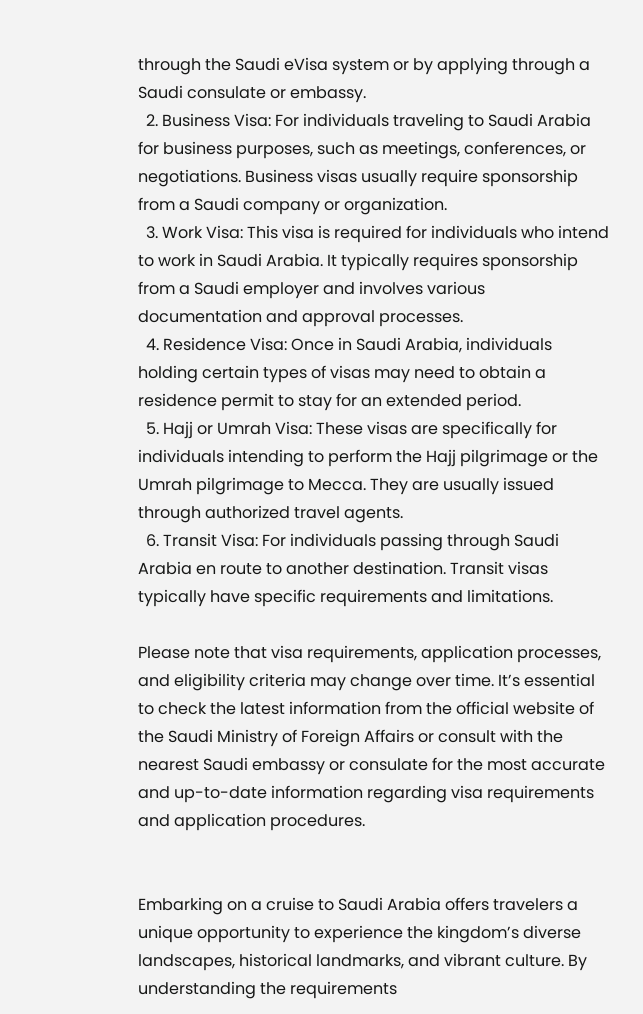through the Saudi eVisa system or by applying through a Saudi consulate or embassy.
  2. Business Visa: For individuals traveling to Saudi Arabia for business purposes, such as meetings, conferences, or negotiations. Business visas usually require sponsorship from a Saudi company or organization.
  3. Work Visa: This visa is required for individuals who intend to work in Saudi Arabia. It typically requires sponsorship from a Saudi employer and involves various documentation and approval processes.
  4. Residence Visa: Once in Saudi Arabia, individuals holding certain types of visas may need to obtain a residence permit to stay for an extended period.
  5. Hajj or Umrah Visa: These visas are specifically for individuals intending to perform the Hajj pilgrimage or the Umrah pilgrimage to Mecca. They are usually issued through authorized travel agents.
  6. Transit Visa: For individuals passing through Saudi Arabia en route to another destination. Transit visas typically have specific requirements and limitations.

Please note that visa requirements, application processes, and eligibility criteria may change over time. It’s essential to check the latest information from the official website of the Saudi Ministry of Foreign Affairs or consult with the nearest Saudi embassy or consulate for the most accurate and up-to-date information regarding visa requirements and application procedures.


Embarking on a cruise to Saudi Arabia offers travelers a unique opportunity to experience the kingdom’s diverse landscapes, historical landmarks, and vibrant culture. By understanding the requirements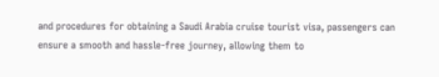and procedures for obtaining a Saudi Arabia cruise tourist visa, passengers can ensure a smooth and hassle-free journey, allowing them to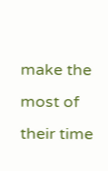make the most of their time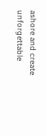ashore and create unforgettable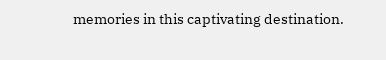memories in this captivating destination.